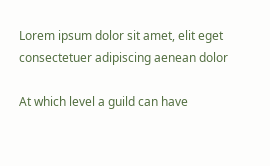Lorem ipsum dolor sit amet, elit eget consectetuer adipiscing aenean dolor

At which level a guild can have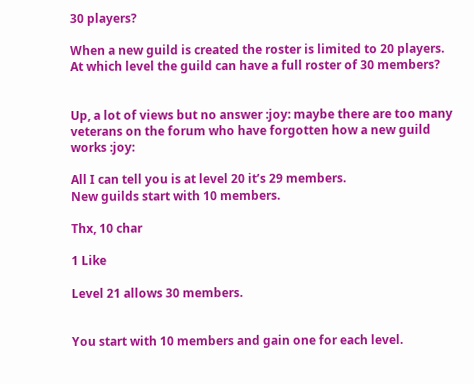30 players?

When a new guild is created the roster is limited to 20 players.
At which level the guild can have a full roster of 30 members?


Up, a lot of views but no answer :joy: maybe there are too many veterans on the forum who have forgotten how a new guild works :joy:

All I can tell you is at level 20 it’s 29 members.
New guilds start with 10 members.

Thx, 10 char

1 Like

Level 21 allows 30 members.


You start with 10 members and gain one for each level.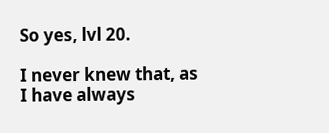So yes, lvl 20.

I never knew that, as I have always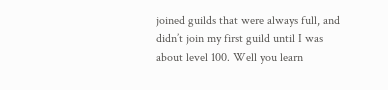joined guilds that were always full, and didn’t join my first guild until I was about level 100. Well you learn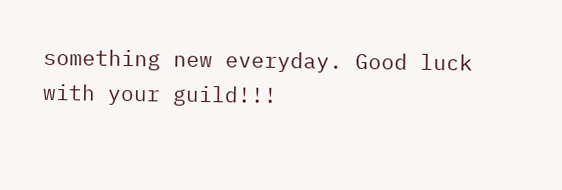something new everyday. Good luck with your guild!!!